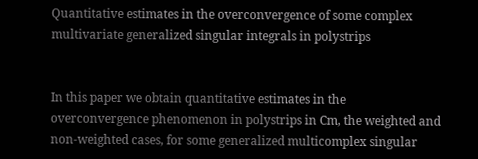Quantitative estimates in the overconvergence of some complex multivariate generalized singular integrals in polystrips


In this paper we obtain quantitative estimates in the overconvergence phenomenon in polystrips in Cm, the weighted and non-weighted cases, for some generalized multicomplex singular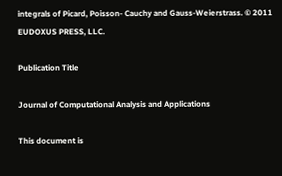integrals of Picard, Poisson- Cauchy and Gauss-Weierstrass. © 2011 EUDOXUS PRESS, LLC.

Publication Title

Journal of Computational Analysis and Applications

This document is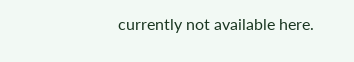currently not available here.